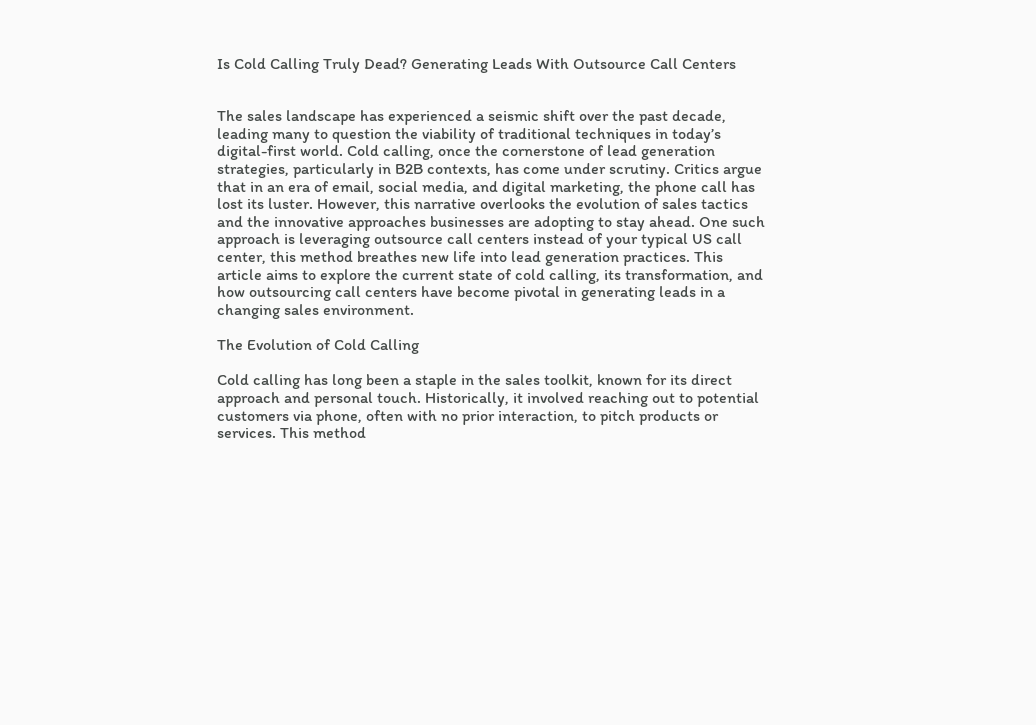Is Cold Calling Truly Dead? Generating Leads With Outsource Call Centers


The sales landscape has experienced a seismic shift over the past decade, leading many to question the viability of traditional techniques in today’s digital-first world. Cold calling, once the cornerstone of lead generation strategies, particularly in B2B contexts, has come under scrutiny. Critics argue that in an era of email, social media, and digital marketing, the phone call has lost its luster. However, this narrative overlooks the evolution of sales tactics and the innovative approaches businesses are adopting to stay ahead. One such approach is leveraging outsource call centers instead of your typical US call center, this method breathes new life into lead generation practices. This article aims to explore the current state of cold calling, its transformation, and how outsourcing call centers have become pivotal in generating leads in a changing sales environment.

The Evolution of Cold Calling

Cold calling has long been a staple in the sales toolkit, known for its direct approach and personal touch. Historically, it involved reaching out to potential customers via phone, often with no prior interaction, to pitch products or services. This method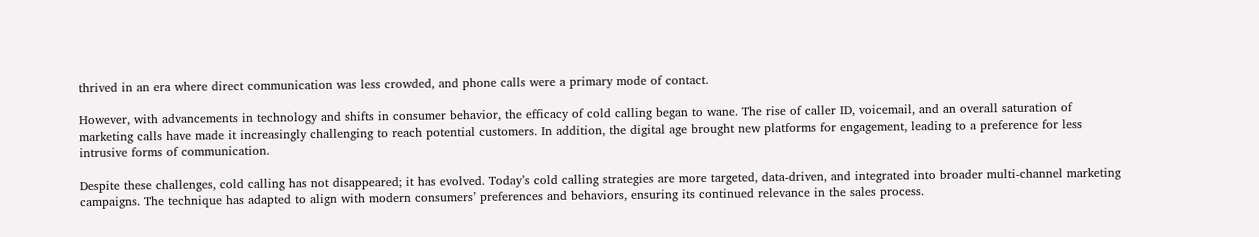thrived in an era where direct communication was less crowded, and phone calls were a primary mode of contact.

However, with advancements in technology and shifts in consumer behavior, the efficacy of cold calling began to wane. The rise of caller ID, voicemail, and an overall saturation of marketing calls have made it increasingly challenging to reach potential customers. In addition, the digital age brought new platforms for engagement, leading to a preference for less intrusive forms of communication.

Despite these challenges, cold calling has not disappeared; it has evolved. Today’s cold calling strategies are more targeted, data-driven, and integrated into broader multi-channel marketing campaigns. The technique has adapted to align with modern consumers’ preferences and behaviors, ensuring its continued relevance in the sales process.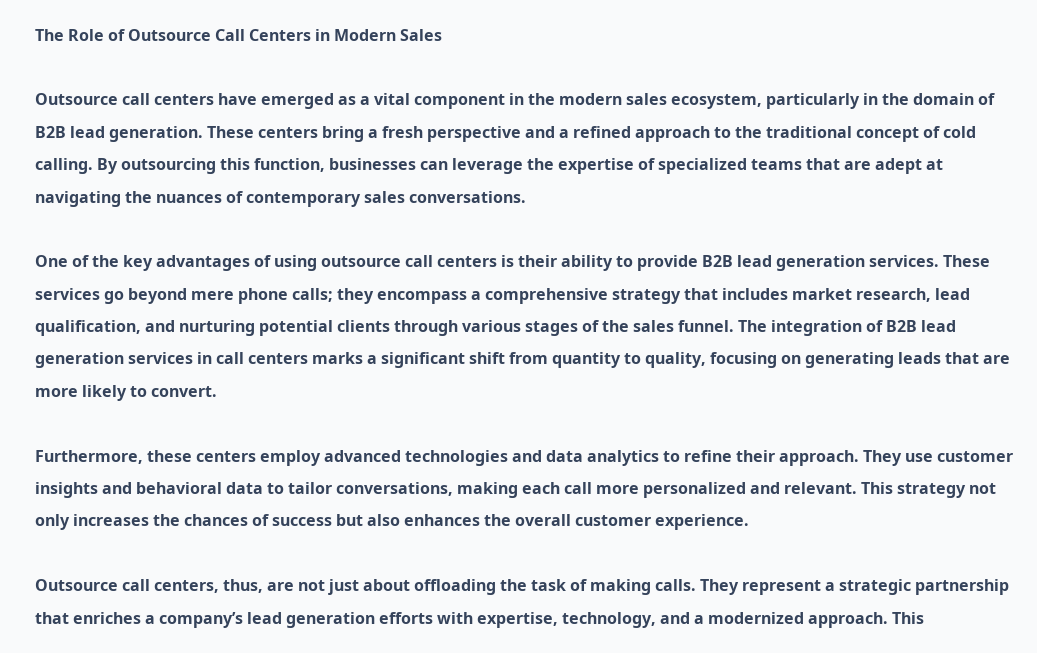The Role of Outsource Call Centers in Modern Sales

Outsource call centers have emerged as a vital component in the modern sales ecosystem, particularly in the domain of B2B lead generation. These centers bring a fresh perspective and a refined approach to the traditional concept of cold calling. By outsourcing this function, businesses can leverage the expertise of specialized teams that are adept at navigating the nuances of contemporary sales conversations.

One of the key advantages of using outsource call centers is their ability to provide B2B lead generation services. These services go beyond mere phone calls; they encompass a comprehensive strategy that includes market research, lead qualification, and nurturing potential clients through various stages of the sales funnel. The integration of B2B lead generation services in call centers marks a significant shift from quantity to quality, focusing on generating leads that are more likely to convert.

Furthermore, these centers employ advanced technologies and data analytics to refine their approach. They use customer insights and behavioral data to tailor conversations, making each call more personalized and relevant. This strategy not only increases the chances of success but also enhances the overall customer experience.

Outsource call centers, thus, are not just about offloading the task of making calls. They represent a strategic partnership that enriches a company’s lead generation efforts with expertise, technology, and a modernized approach. This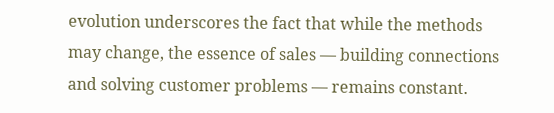evolution underscores the fact that while the methods may change, the essence of sales — building connections and solving customer problems — remains constant.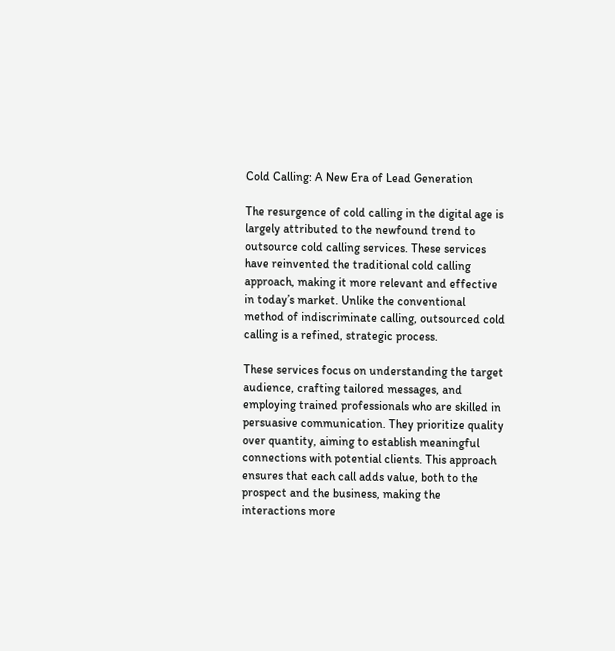Cold Calling: A New Era of Lead Generation

The resurgence of cold calling in the digital age is largely attributed to the newfound trend to outsource cold calling services. These services have reinvented the traditional cold calling approach, making it more relevant and effective in today’s market. Unlike the conventional method of indiscriminate calling, outsourced cold calling is a refined, strategic process.

These services focus on understanding the target audience, crafting tailored messages, and employing trained professionals who are skilled in persuasive communication. They prioritize quality over quantity, aiming to establish meaningful connections with potential clients. This approach ensures that each call adds value, both to the prospect and the business, making the interactions more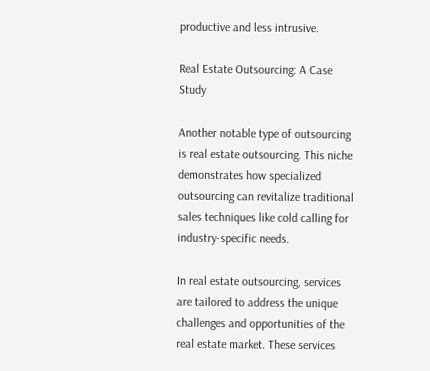productive and less intrusive.

Real Estate Outsourcing: A Case Study

Another notable type of outsourcing is real estate outsourcing. This niche demonstrates how specialized outsourcing can revitalize traditional sales techniques like cold calling for industry-specific needs.

In real estate outsourcing, services are tailored to address the unique challenges and opportunities of the real estate market. These services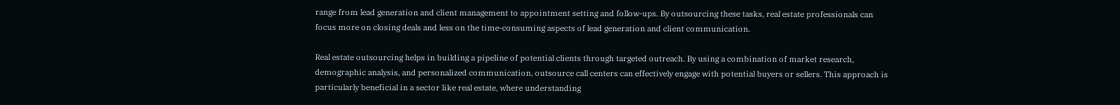range from lead generation and client management to appointment setting and follow-ups. By outsourcing these tasks, real estate professionals can focus more on closing deals and less on the time-consuming aspects of lead generation and client communication.

Real estate outsourcing helps in building a pipeline of potential clients through targeted outreach. By using a combination of market research, demographic analysis, and personalized communication, outsource call centers can effectively engage with potential buyers or sellers. This approach is particularly beneficial in a sector like real estate, where understanding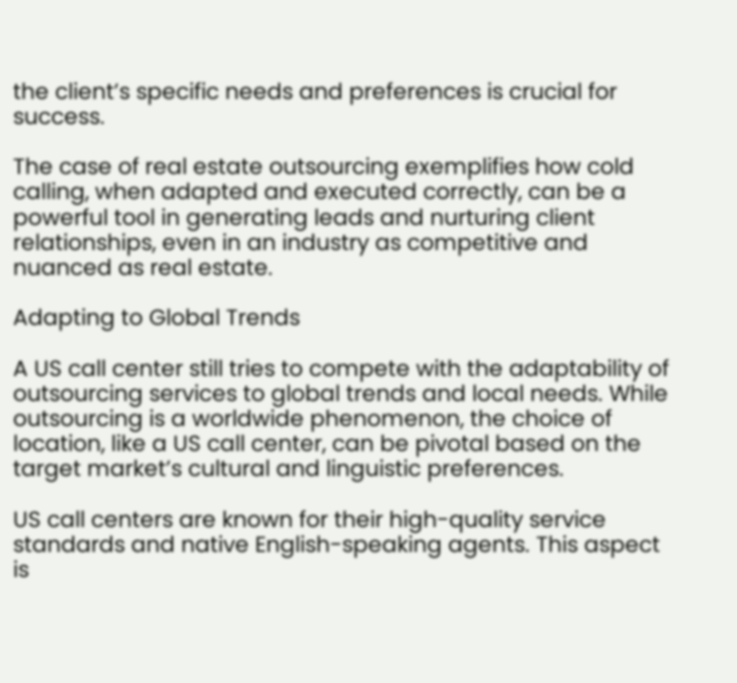the client’s specific needs and preferences is crucial for success.

The case of real estate outsourcing exemplifies how cold calling, when adapted and executed correctly, can be a powerful tool in generating leads and nurturing client relationships, even in an industry as competitive and nuanced as real estate.

Adapting to Global Trends

A US call center still tries to compete with the adaptability of outsourcing services to global trends and local needs. While outsourcing is a worldwide phenomenon, the choice of location, like a US call center, can be pivotal based on the target market’s cultural and linguistic preferences.

US call centers are known for their high-quality service standards and native English-speaking agents. This aspect is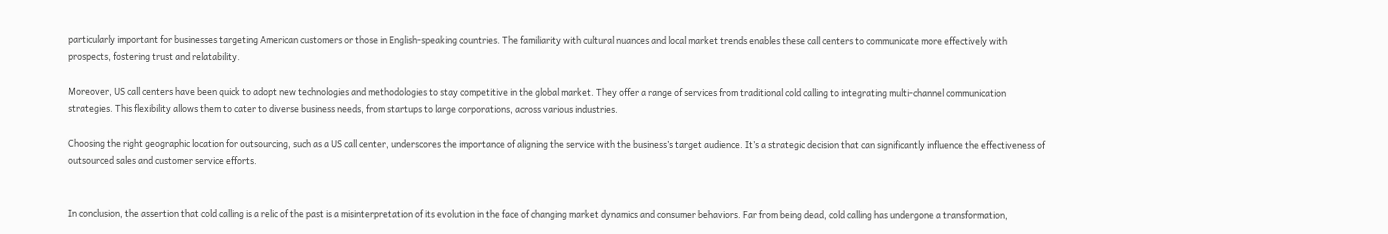particularly important for businesses targeting American customers or those in English-speaking countries. The familiarity with cultural nuances and local market trends enables these call centers to communicate more effectively with prospects, fostering trust and relatability.

Moreover, US call centers have been quick to adopt new technologies and methodologies to stay competitive in the global market. They offer a range of services from traditional cold calling to integrating multi-channel communication strategies. This flexibility allows them to cater to diverse business needs, from startups to large corporations, across various industries.

Choosing the right geographic location for outsourcing, such as a US call center, underscores the importance of aligning the service with the business’s target audience. It’s a strategic decision that can significantly influence the effectiveness of outsourced sales and customer service efforts.


In conclusion, the assertion that cold calling is a relic of the past is a misinterpretation of its evolution in the face of changing market dynamics and consumer behaviors. Far from being dead, cold calling has undergone a transformation,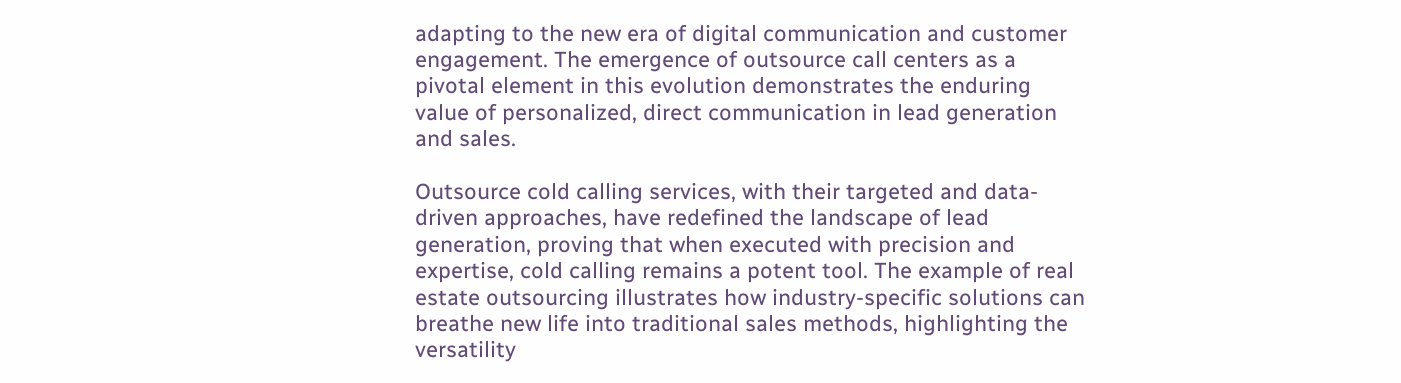adapting to the new era of digital communication and customer engagement. The emergence of outsource call centers as a pivotal element in this evolution demonstrates the enduring value of personalized, direct communication in lead generation and sales.

Outsource cold calling services, with their targeted and data-driven approaches, have redefined the landscape of lead generation, proving that when executed with precision and expertise, cold calling remains a potent tool. The example of real estate outsourcing illustrates how industry-specific solutions can breathe new life into traditional sales methods, highlighting the versatility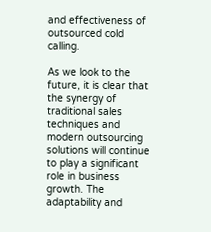and effectiveness of outsourced cold calling.

As we look to the future, it is clear that the synergy of traditional sales techniques and modern outsourcing solutions will continue to play a significant role in business growth. The adaptability and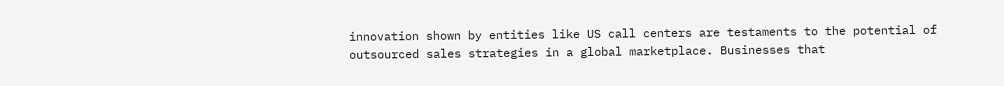innovation shown by entities like US call centers are testaments to the potential of outsourced sales strategies in a global marketplace. Businesses that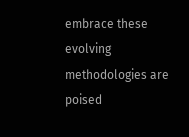embrace these evolving methodologies are poised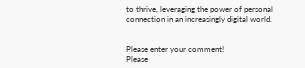to thrive, leveraging the power of personal connection in an increasingly digital world.


Please enter your comment!
Please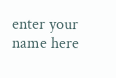enter your name here